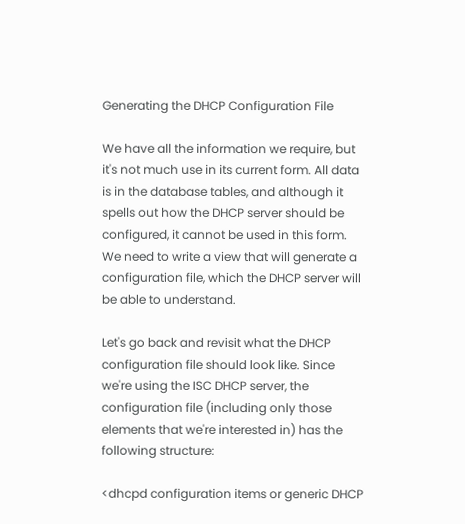Generating the DHCP Configuration File

We have all the information we require, but it's not much use in its current form. All data is in the database tables, and although it spells out how the DHCP server should be configured, it cannot be used in this form. We need to write a view that will generate a configuration file, which the DHCP server will be able to understand.

Let's go back and revisit what the DHCP configuration file should look like. Since we're using the ISC DHCP server, the configuration file (including only those elements that we're interested in) has the following structure:

<dhcpd configuration items or generic DHCP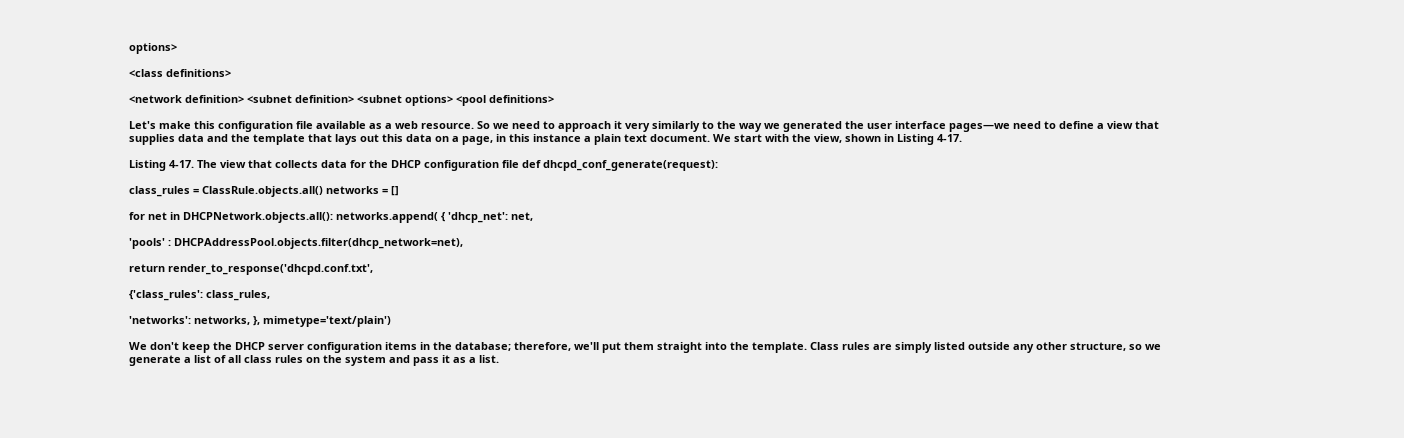options>

<class definitions>

<network definition> <subnet definition> <subnet options> <pool definitions>

Let's make this configuration file available as a web resource. So we need to approach it very similarly to the way we generated the user interface pages—we need to define a view that supplies data and the template that lays out this data on a page, in this instance a plain text document. We start with the view, shown in Listing 4-17.

Listing 4-17. The view that collects data for the DHCP configuration file def dhcpd_conf_generate(request):

class_rules = ClassRule.objects.all() networks = []

for net in DHCPNetwork.objects.all(): networks.append( { 'dhcp_net': net,

'pools' : DHCPAddressPool.objects.filter(dhcp_network=net),

return render_to_response('dhcpd.conf.txt',

{'class_rules': class_rules,

'networks': networks, }, mimetype='text/plain')

We don't keep the DHCP server configuration items in the database; therefore, we'll put them straight into the template. Class rules are simply listed outside any other structure, so we generate a list of all class rules on the system and pass it as a list.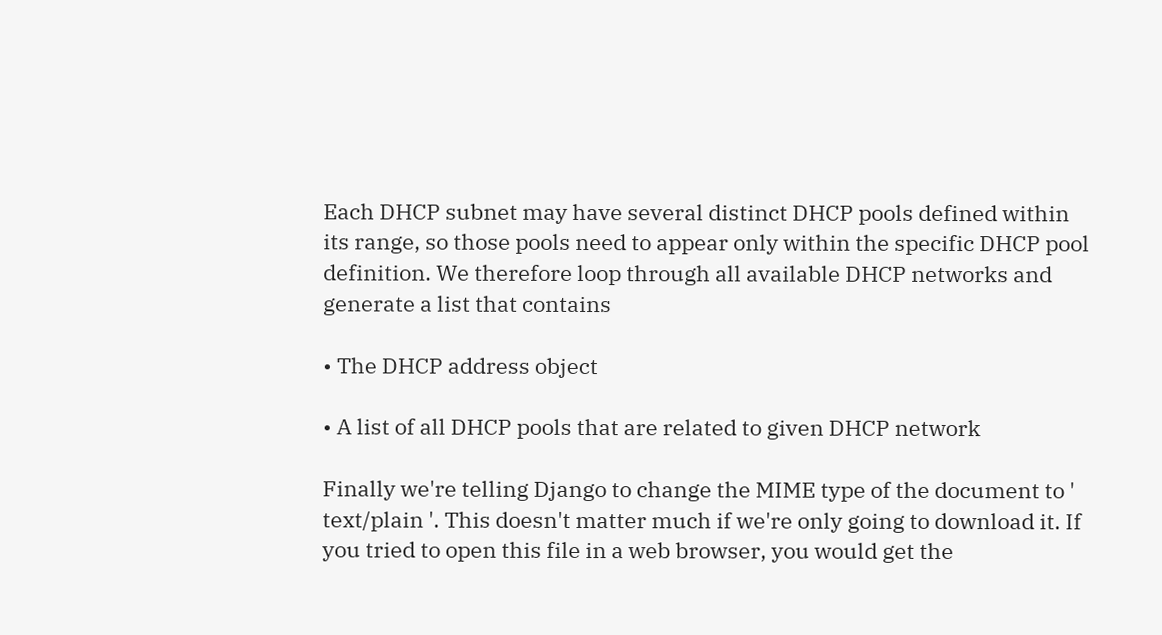Each DHCP subnet may have several distinct DHCP pools defined within its range, so those pools need to appear only within the specific DHCP pool definition. We therefore loop through all available DHCP networks and generate a list that contains

• The DHCP address object

• A list of all DHCP pools that are related to given DHCP network

Finally we're telling Django to change the MIME type of the document to ' text/plain '. This doesn't matter much if we're only going to download it. If you tried to open this file in a web browser, you would get the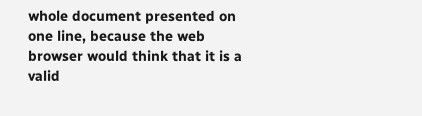whole document presented on one line, because the web browser would think that it is a valid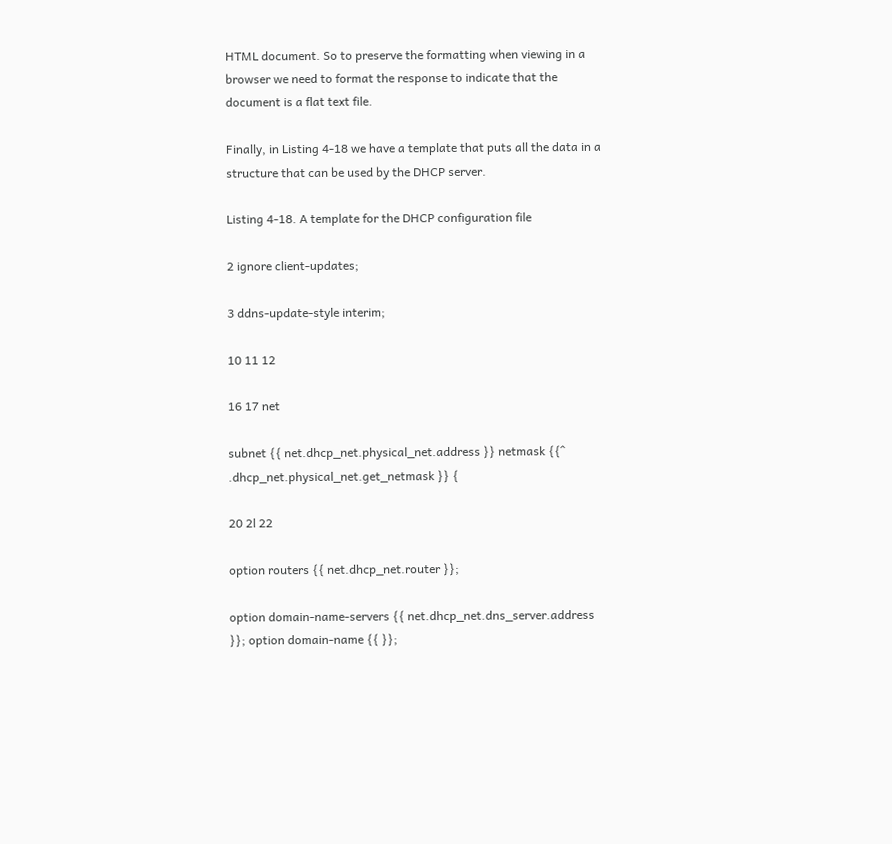HTML document. So to preserve the formatting when viewing in a browser we need to format the response to indicate that the document is a flat text file.

Finally, in Listing 4-18 we have a template that puts all the data in a structure that can be used by the DHCP server.

Listing 4-18. A template for the DHCP configuration file

2 ignore client-updates;

3 ddns-update-style interim;

10 11 12

16 17 net

subnet {{ net.dhcp_net.physical_net.address }} netmask {{^ .dhcp_net.physical_net.get_netmask }} {

20 2l 22

option routers {{ net.dhcp_net.router }};

option domain-name-servers {{ net.dhcp_net.dns_server.address }}; option domain-name {{ }};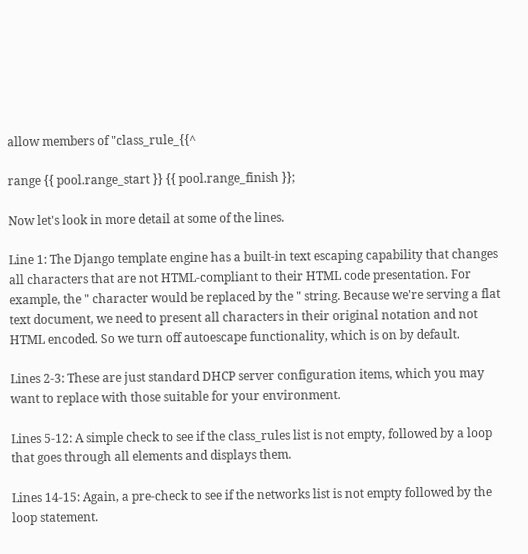allow members of "class_rule_{{^

range {{ pool.range_start }} {{ pool.range_finish }};

Now let's look in more detail at some of the lines.

Line 1: The Django template engine has a built-in text escaping capability that changes all characters that are not HTML-compliant to their HTML code presentation. For example, the " character would be replaced by the " string. Because we're serving a flat text document, we need to present all characters in their original notation and not HTML encoded. So we turn off autoescape functionality, which is on by default.

Lines 2-3: These are just standard DHCP server configuration items, which you may want to replace with those suitable for your environment.

Lines 5-12: A simple check to see if the class_rules list is not empty, followed by a loop that goes through all elements and displays them.

Lines 14-15: Again, a pre-check to see if the networks list is not empty followed by the loop statement.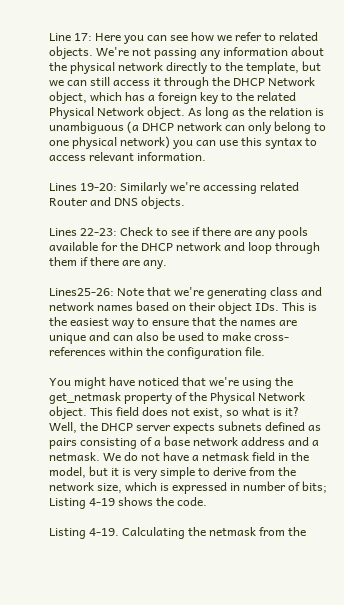Line 17: Here you can see how we refer to related objects. We're not passing any information about the physical network directly to the template, but we can still access it through the DHCP Network object, which has a foreign key to the related Physical Network object. As long as the relation is unambiguous (a DHCP network can only belong to one physical network) you can use this syntax to access relevant information.

Lines 19-20: Similarly we're accessing related Router and DNS objects.

Lines 22-23: Check to see if there are any pools available for the DHCP network and loop through them if there are any.

Lines25-26: Note that we're generating class and network names based on their object IDs. This is the easiest way to ensure that the names are unique and can also be used to make cross-references within the configuration file.

You might have noticed that we're using the get_netmask property of the Physical Network object. This field does not exist, so what is it? Well, the DHCP server expects subnets defined as pairs consisting of a base network address and a netmask. We do not have a netmask field in the model, but it is very simple to derive from the network size, which is expressed in number of bits; Listing 4-19 shows the code.

Listing 4-19. Calculating the netmask from the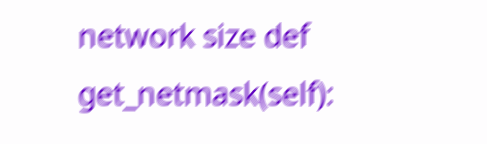network size def get_netmask(self):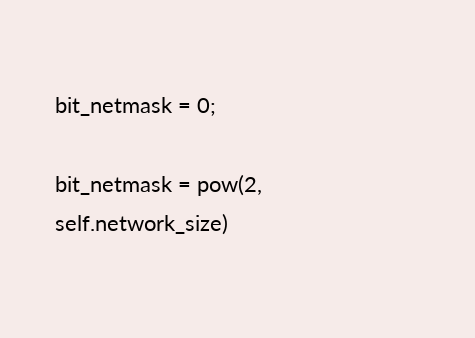bit_netmask = 0;

bit_netmask = pow(2, self.network_size)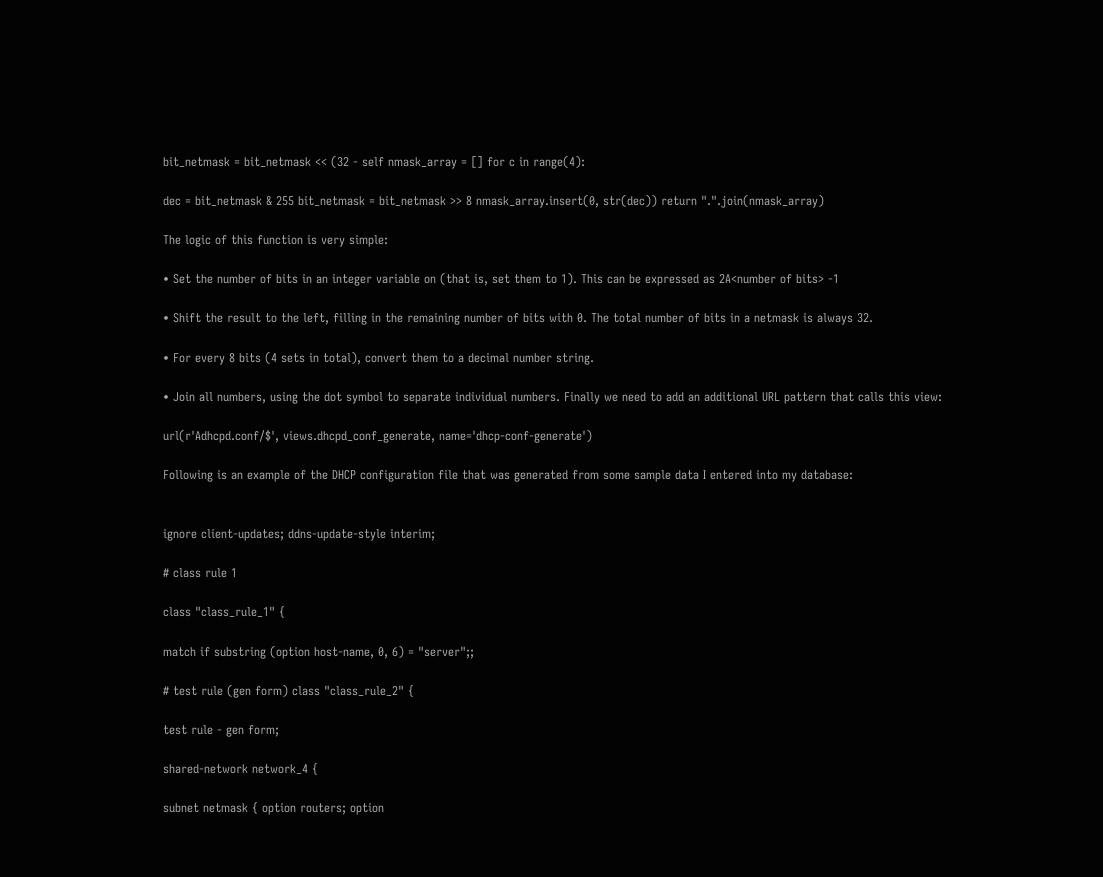bit_netmask = bit_netmask << (32 - self nmask_array = [] for c in range(4):

dec = bit_netmask & 255 bit_netmask = bit_netmask >> 8 nmask_array.insert(0, str(dec)) return ".".join(nmask_array)

The logic of this function is very simple:

• Set the number of bits in an integer variable on (that is, set them to 1). This can be expressed as 2A<number of bits> -1

• Shift the result to the left, filling in the remaining number of bits with 0. The total number of bits in a netmask is always 32.

• For every 8 bits (4 sets in total), convert them to a decimal number string.

• Join all numbers, using the dot symbol to separate individual numbers. Finally we need to add an additional URL pattern that calls this view:

url(r'Adhcpd.conf/$', views.dhcpd_conf_generate, name='dhcp-conf-generate')

Following is an example of the DHCP configuration file that was generated from some sample data I entered into my database:


ignore client-updates; ddns-update-style interim;

# class rule 1

class "class_rule_1" {

match if substring (option host-name, 0, 6) = "server";;

# test rule (gen form) class "class_rule_2" {

test rule - gen form;

shared-network network_4 {

subnet netmask { option routers; option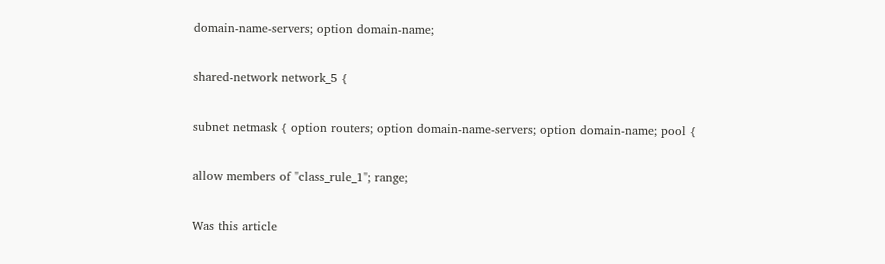domain-name-servers; option domain-name;

shared-network network_5 {

subnet netmask { option routers; option domain-name-servers; option domain-name; pool {

allow members of "class_rule_1"; range;

Was this article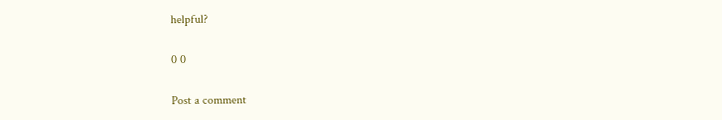helpful?

0 0

Post a comment